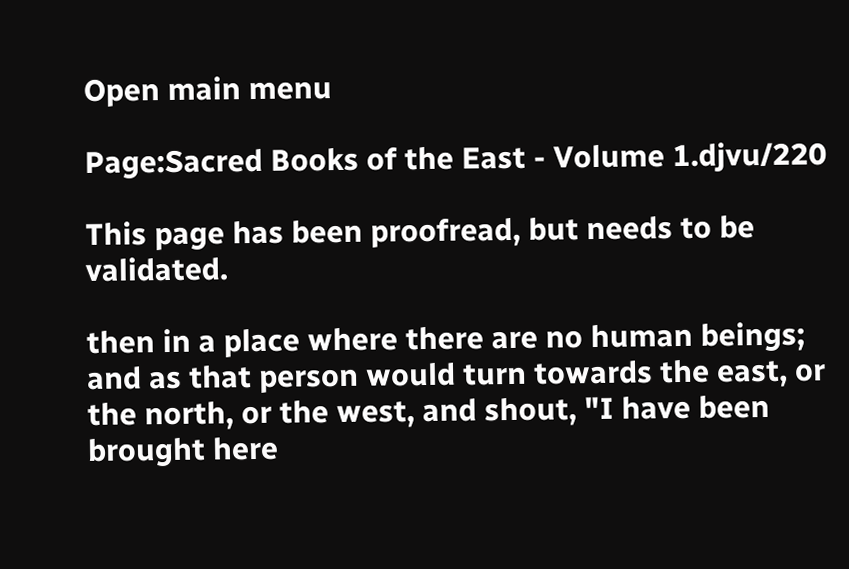Open main menu

Page:Sacred Books of the East - Volume 1.djvu/220

This page has been proofread, but needs to be validated.

then in a place where there are no human beings; and as that person would turn towards the east, or the north, or the west, and shout, "I have been brought here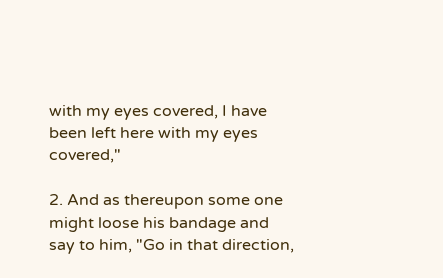with my eyes covered, I have been left here with my eyes covered,"

2. And as thereupon some one might loose his bandage and say to him, "Go in that direction,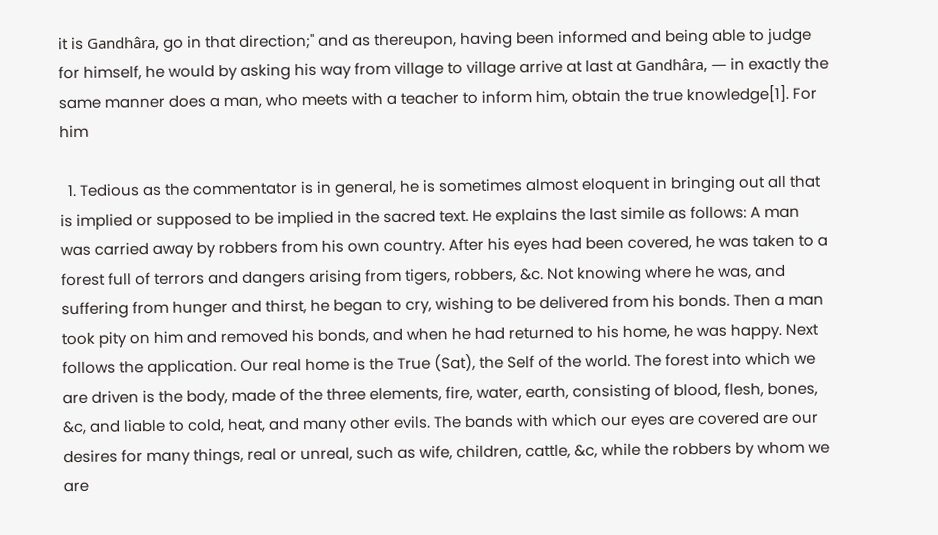it is Gandhâra, go in that direction;" and as thereupon, having been informed and being able to judge for himself, he would by asking his way from village to village arrive at last at Gandhâra, — in exactly the same manner does a man, who meets with a teacher to inform him, obtain the true knowledge[1]. For him

  1. Tedious as the commentator is in general, he is sometimes almost eloquent in bringing out all that is implied or supposed to be implied in the sacred text. He explains the last simile as follows: A man was carried away by robbers from his own country. After his eyes had been covered, he was taken to a forest full of terrors and dangers arising from tigers, robbers, &c. Not knowing where he was, and suffering from hunger and thirst, he began to cry, wishing to be delivered from his bonds. Then a man took pity on him and removed his bonds, and when he had returned to his home, he was happy. Next follows the application. Our real home is the True (Sat), the Self of the world. The forest into which we are driven is the body, made of the three elements, fire, water, earth, consisting of blood, flesh, bones, &c, and liable to cold, heat, and many other evils. The bands with which our eyes are covered are our desires for many things, real or unreal, such as wife, children, cattle, &c, while the robbers by whom we are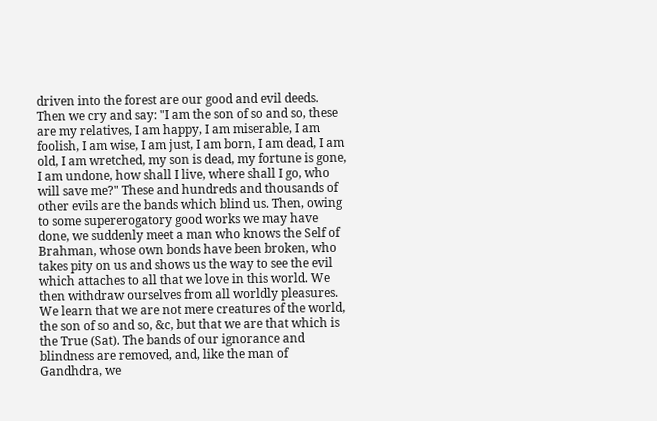driven into the forest are our good and evil deeds. Then we cry and say: "I am the son of so and so, these are my relatives, I am happy, I am miserable, I am foolish, I am wise, I am just, I am born, I am dead, I am old, I am wretched, my son is dead, my fortune is gone, I am undone, how shall I live, where shall I go, who will save me?" These and hundreds and thousands of other evils are the bands which blind us. Then, owing to some supererogatory good works we may have done, we suddenly meet a man who knows the Self of Brahman, whose own bonds have been broken, who takes pity on us and shows us the way to see the evil which attaches to all that we love in this world. We then withdraw ourselves from all worldly pleasures. We learn that we are not mere creatures of the world, the son of so and so, &c, but that we are that which is the True (Sat). The bands of our ignorance and blindness are removed, and, like the man of Gandhdra, we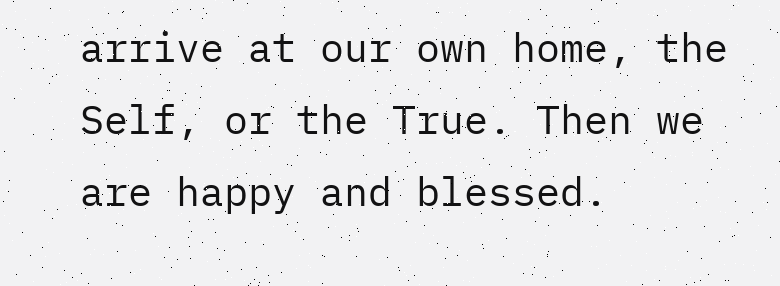arrive at our own home, the Self, or the True. Then we are happy and blessed.